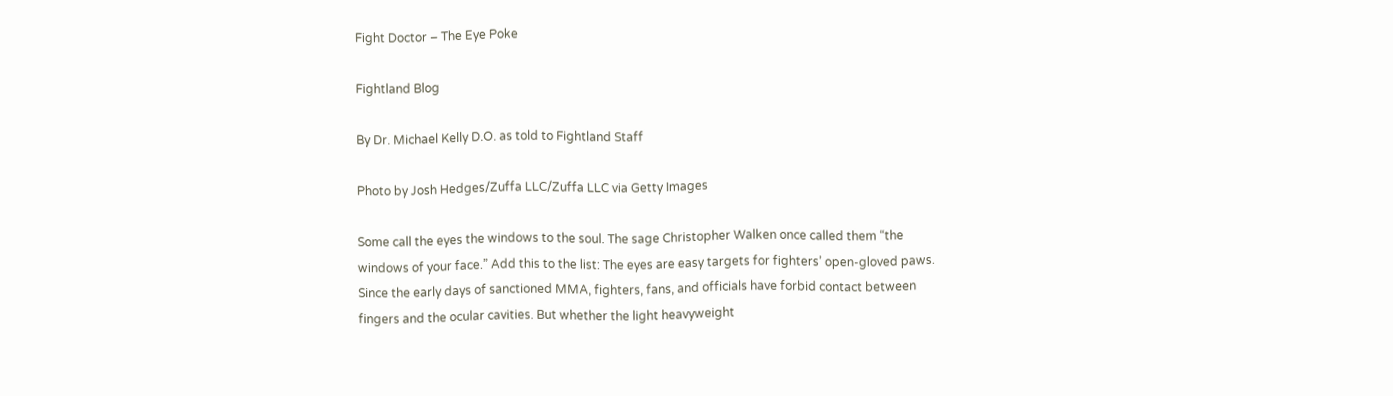Fight Doctor – The Eye Poke

Fightland Blog

By Dr. Michael Kelly D.O. as told to Fightland Staff

Photo by Josh Hedges/Zuffa LLC/Zuffa LLC via Getty Images

Some call the eyes the windows to the soul. The sage Christopher Walken once called them “the windows of your face.” Add this to the list: The eyes are easy targets for fighters’ open-gloved paws. Since the early days of sanctioned MMA, fighters, fans, and officials have forbid contact between fingers and the ocular cavities. But whether the light heavyweight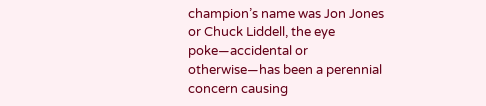champion’s name was Jon Jones or Chuck Liddell, the eye poke—accidental or otherwise—has been a perennial concern causing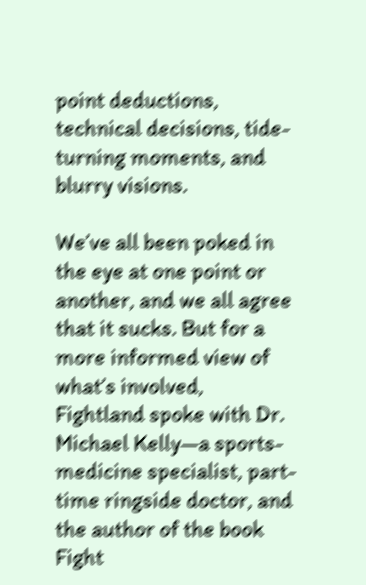point deductions, technical decisions, tide-turning moments, and blurry visions.

We’ve all been poked in the eye at one point or another, and we all agree that it sucks. But for a more informed view of what’s involved, Fightland spoke with Dr. Michael Kelly—a sports-medicine specialist, part-time ringside doctor, and the author of the book Fight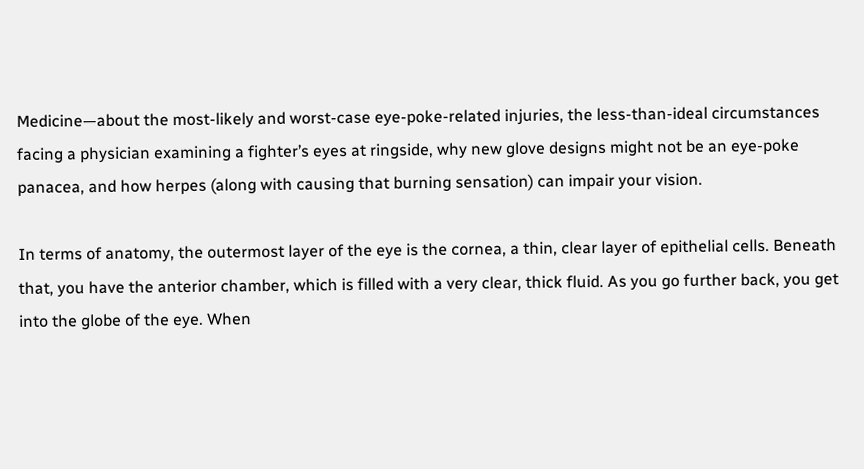Medicine—about the most-likely and worst-case eye-poke-related injuries, the less-than-ideal circumstances facing a physician examining a fighter’s eyes at ringside, why new glove designs might not be an eye-poke panacea, and how herpes (along with causing that burning sensation) can impair your vision.

In terms of anatomy, the outermost layer of the eye is the cornea, a thin, clear layer of epithelial cells. Beneath that, you have the anterior chamber, which is filled with a very clear, thick fluid. As you go further back, you get into the globe of the eye. When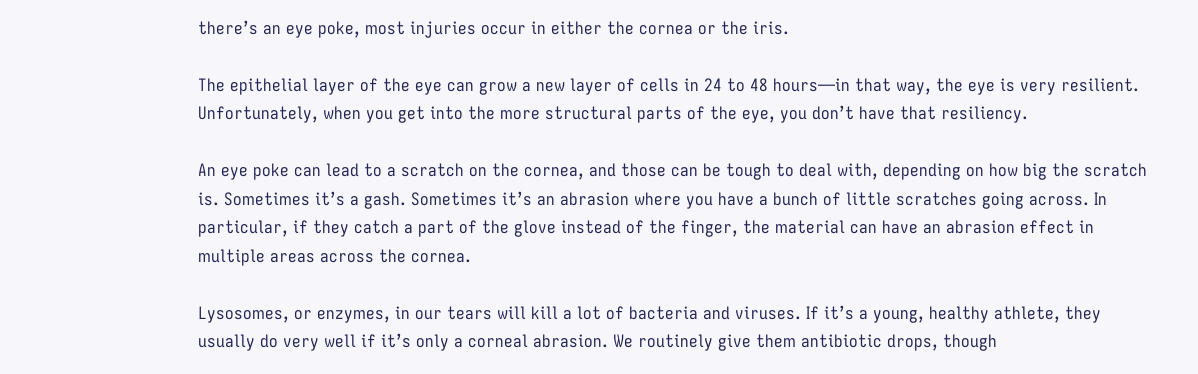there’s an eye poke, most injuries occur in either the cornea or the iris.

The epithelial layer of the eye can grow a new layer of cells in 24 to 48 hours—in that way, the eye is very resilient. Unfortunately, when you get into the more structural parts of the eye, you don’t have that resiliency.

An eye poke can lead to a scratch on the cornea, and those can be tough to deal with, depending on how big the scratch is. Sometimes it’s a gash. Sometimes it’s an abrasion where you have a bunch of little scratches going across. In particular, if they catch a part of the glove instead of the finger, the material can have an abrasion effect in multiple areas across the cornea.

Lysosomes, or enzymes, in our tears will kill a lot of bacteria and viruses. If it’s a young, healthy athlete, they usually do very well if it’s only a corneal abrasion. We routinely give them antibiotic drops, though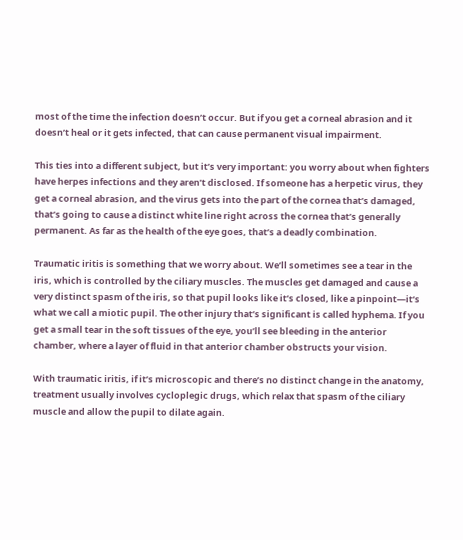most of the time the infection doesn’t occur. But if you get a corneal abrasion and it doesn’t heal or it gets infected, that can cause permanent visual impairment.

This ties into a different subject, but it’s very important: you worry about when fighters have herpes infections and they aren’t disclosed. If someone has a herpetic virus, they get a corneal abrasion, and the virus gets into the part of the cornea that’s damaged, that’s going to cause a distinct white line right across the cornea that’s generally permanent. As far as the health of the eye goes, that’s a deadly combination.

Traumatic iritis is something that we worry about. We’ll sometimes see a tear in the iris, which is controlled by the ciliary muscles. The muscles get damaged and cause a very distinct spasm of the iris, so that pupil looks like it’s closed, like a pinpoint—it’s what we call a miotic pupil. The other injury that’s significant is called hyphema. If you get a small tear in the soft tissues of the eye, you’ll see bleeding in the anterior chamber, where a layer of fluid in that anterior chamber obstructs your vision.

With traumatic iritis, if it’s microscopic and there’s no distinct change in the anatomy, treatment usually involves cycloplegic drugs, which relax that spasm of the ciliary muscle and allow the pupil to dilate again.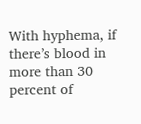With hyphema, if there’s blood in more than 30 percent of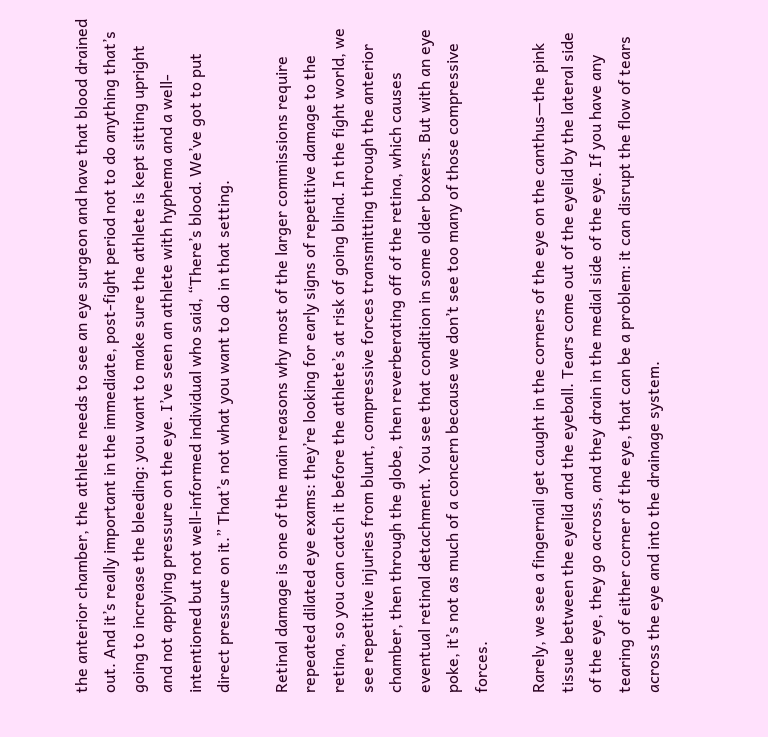the anterior chamber, the athlete needs to see an eye surgeon and have that blood drained out. And it’s really important in the immediate, post-fight period not to do anything that’s going to increase the bleeding: you want to make sure the athlete is kept sitting upright and not applying pressure on the eye. I’ve seen an athlete with hyphema and a well-intentioned but not well-informed individual who said, “There’s blood. We’ve got to put direct pressure on it.” That’s not what you want to do in that setting.

Retinal damage is one of the main reasons why most of the larger commissions require repeated dilated eye exams: they’re looking for early signs of repetitive damage to the retina, so you can catch it before the athlete’s at risk of going blind. In the fight world, we see repetitive injuries from blunt, compressive forces transmitting through the anterior chamber, then through the globe, then reverberating off of the retina, which causes eventual retinal detachment. You see that condition in some older boxers. But with an eye poke, it’s not as much of a concern because we don’t see too many of those compressive forces.

Rarely, we see a fingernail get caught in the corners of the eye on the canthus—the pink tissue between the eyelid and the eyeball. Tears come out of the eyelid by the lateral side of the eye, they go across, and they drain in the medial side of the eye. If you have any tearing of either corner of the eye, that can be a problem: it can disrupt the flow of tears across the eye and into the drainage system.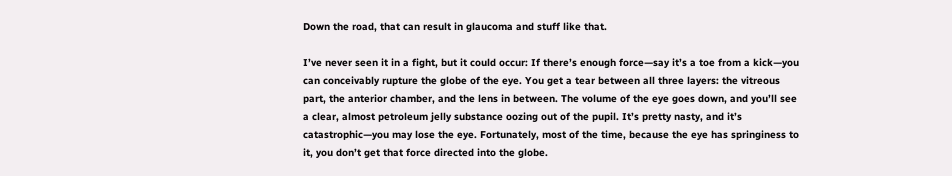Down the road, that can result in glaucoma and stuff like that.

I’ve never seen it in a fight, but it could occur: If there’s enough force—say it’s a toe from a kick—you can conceivably rupture the globe of the eye. You get a tear between all three layers: the vitreous part, the anterior chamber, and the lens in between. The volume of the eye goes down, and you’ll see a clear, almost petroleum jelly substance oozing out of the pupil. It’s pretty nasty, and it’s catastrophic—you may lose the eye. Fortunately, most of the time, because the eye has springiness to it, you don’t get that force directed into the globe.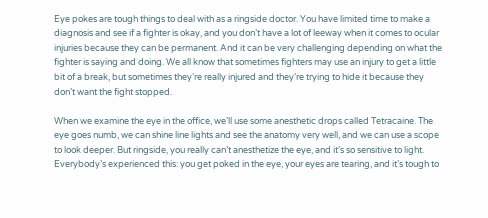Eye pokes are tough things to deal with as a ringside doctor. You have limited time to make a diagnosis and see if a fighter is okay, and you don’t have a lot of leeway when it comes to ocular injuries because they can be permanent. And it can be very challenging depending on what the fighter is saying and doing. We all know that sometimes fighters may use an injury to get a little bit of a break, but sometimes they’re really injured and they’re trying to hide it because they don’t want the fight stopped.

When we examine the eye in the office, we’ll use some anesthetic drops called Tetracaine. The eye goes numb, we can shine line lights and see the anatomy very well, and we can use a scope to look deeper. But ringside, you really can’t anesthetize the eye, and it’s so sensitive to light. Everybody’s experienced this: you get poked in the eye, your eyes are tearing, and it’s tough to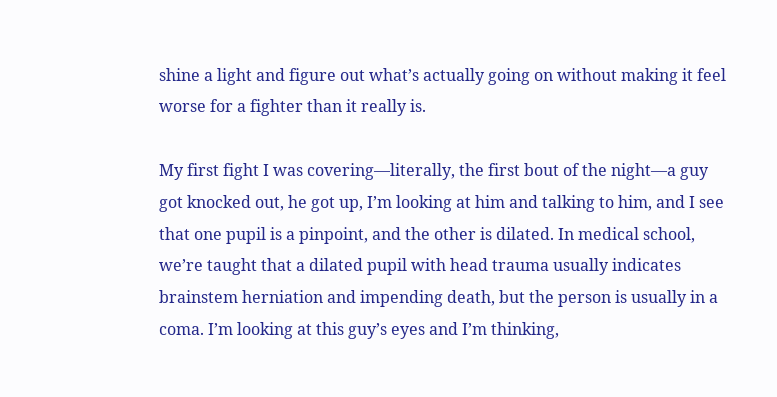shine a light and figure out what’s actually going on without making it feel worse for a fighter than it really is.

My first fight I was covering—literally, the first bout of the night—a guy got knocked out, he got up, I’m looking at him and talking to him, and I see that one pupil is a pinpoint, and the other is dilated. In medical school, we’re taught that a dilated pupil with head trauma usually indicates brainstem herniation and impending death, but the person is usually in a coma. I’m looking at this guy’s eyes and I’m thinking,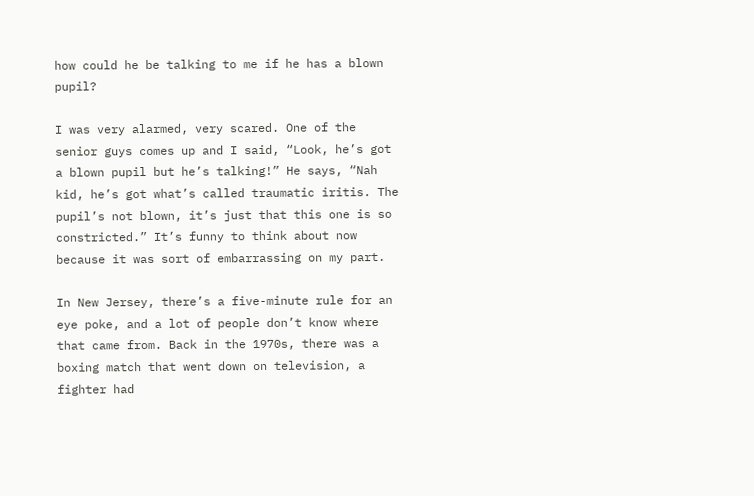how could he be talking to me if he has a blown pupil?

I was very alarmed, very scared. One of the senior guys comes up and I said, “Look, he’s got a blown pupil but he’s talking!” He says, “Nah kid, he’s got what’s called traumatic iritis. The pupil’s not blown, it’s just that this one is so constricted.” It’s funny to think about now because it was sort of embarrassing on my part.

In New Jersey, there’s a five-minute rule for an eye poke, and a lot of people don’t know where that came from. Back in the 1970s, there was a boxing match that went down on television, a fighter had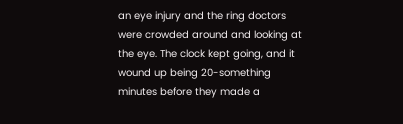an eye injury and the ring doctors were crowded around and looking at the eye. The clock kept going, and it wound up being 20-something minutes before they made a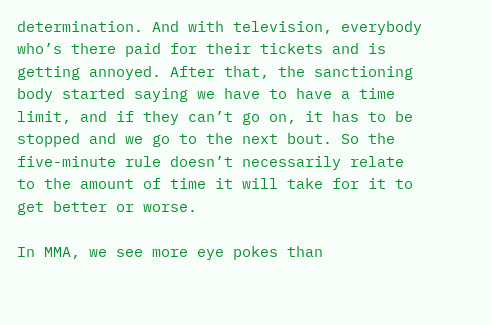determination. And with television, everybody who’s there paid for their tickets and is getting annoyed. After that, the sanctioning body started saying we have to have a time limit, and if they can’t go on, it has to be stopped and we go to the next bout. So the five-minute rule doesn’t necessarily relate to the amount of time it will take for it to get better or worse.

In MMA, we see more eye pokes than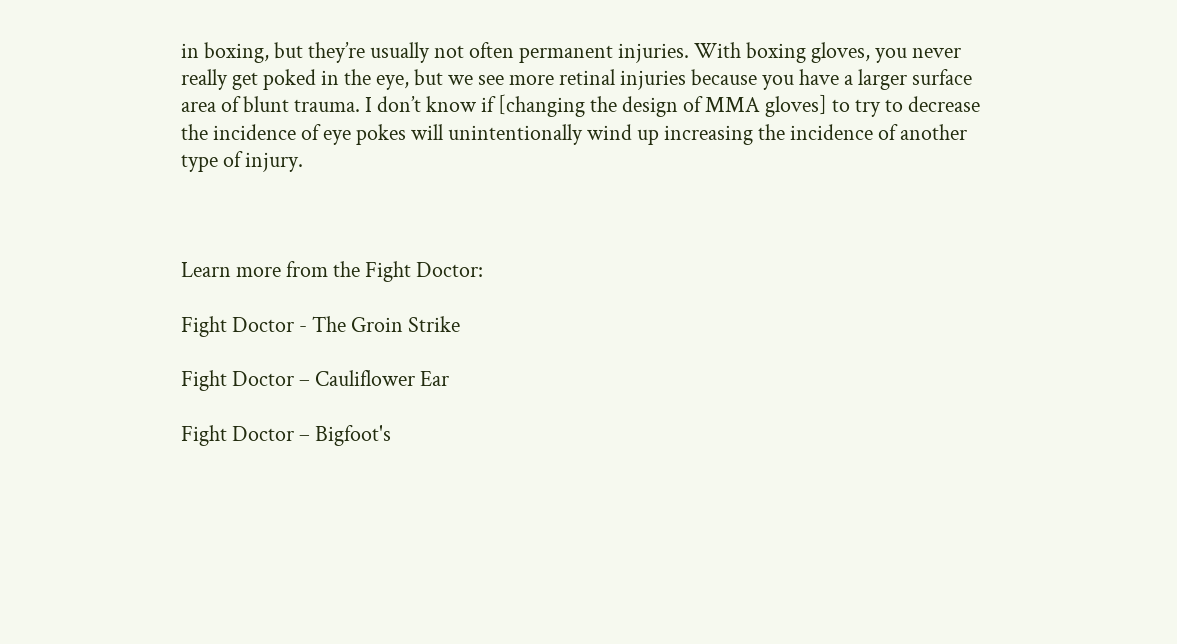in boxing, but they’re usually not often permanent injuries. With boxing gloves, you never really get poked in the eye, but we see more retinal injuries because you have a larger surface area of blunt trauma. I don’t know if [changing the design of MMA gloves] to try to decrease the incidence of eye pokes will unintentionally wind up increasing the incidence of another type of injury.



Learn more from the Fight Doctor:

Fight Doctor - The Groin Strike

Fight Doctor – Cauliflower Ear

Fight Doctor – Bigfoot's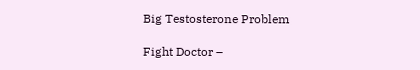Big Testosterone Problem

Fight Doctor –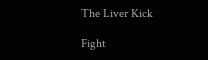The Liver Kick

Fight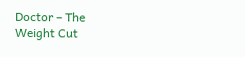Doctor – The Weight Cut